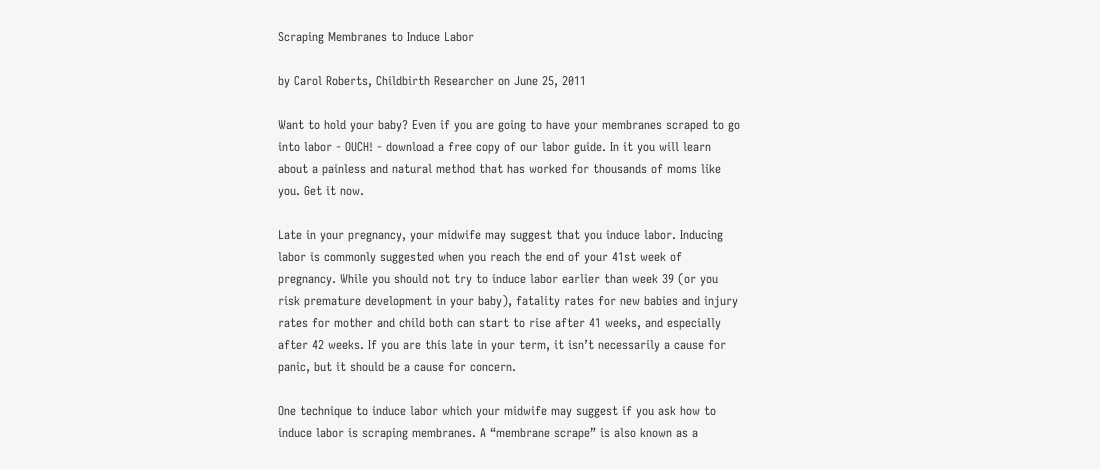Scraping Membranes to Induce Labor

by Carol Roberts, Childbirth Researcher on June 25, 2011

Want to hold your baby? Even if you are going to have your membranes scraped to go into labor - OUCH! - download a free copy of our labor guide. In it you will learn about a painless and natural method that has worked for thousands of moms like you. Get it now.

Late in your pregnancy, your midwife may suggest that you induce labor. Inducing labor is commonly suggested when you reach the end of your 41st week of pregnancy. While you should not try to induce labor earlier than week 39 (or you risk premature development in your baby), fatality rates for new babies and injury rates for mother and child both can start to rise after 41 weeks, and especially after 42 weeks. If you are this late in your term, it isn’t necessarily a cause for panic, but it should be a cause for concern.

One technique to induce labor which your midwife may suggest if you ask how to induce labor is scraping membranes. A “membrane scrape” is also known as a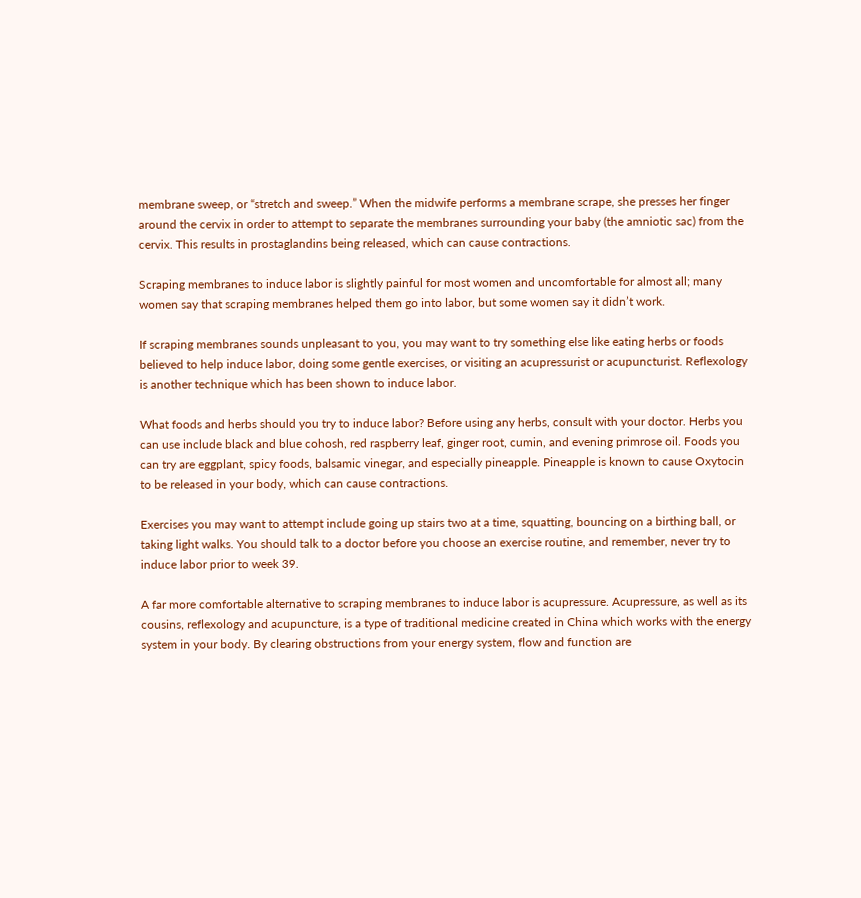membrane sweep, or “stretch and sweep.” When the midwife performs a membrane scrape, she presses her finger around the cervix in order to attempt to separate the membranes surrounding your baby (the amniotic sac) from the cervix. This results in prostaglandins being released, which can cause contractions.

Scraping membranes to induce labor is slightly painful for most women and uncomfortable for almost all; many women say that scraping membranes helped them go into labor, but some women say it didn’t work.

If scraping membranes sounds unpleasant to you, you may want to try something else like eating herbs or foods believed to help induce labor, doing some gentle exercises, or visiting an acupressurist or acupuncturist. Reflexology is another technique which has been shown to induce labor.

What foods and herbs should you try to induce labor? Before using any herbs, consult with your doctor. Herbs you can use include black and blue cohosh, red raspberry leaf, ginger root, cumin, and evening primrose oil. Foods you can try are eggplant, spicy foods, balsamic vinegar, and especially pineapple. Pineapple is known to cause Oxytocin to be released in your body, which can cause contractions.

Exercises you may want to attempt include going up stairs two at a time, squatting, bouncing on a birthing ball, or taking light walks. You should talk to a doctor before you choose an exercise routine, and remember, never try to induce labor prior to week 39.

A far more comfortable alternative to scraping membranes to induce labor is acupressure. Acupressure, as well as its cousins, reflexology and acupuncture, is a type of traditional medicine created in China which works with the energy system in your body. By clearing obstructions from your energy system, flow and function are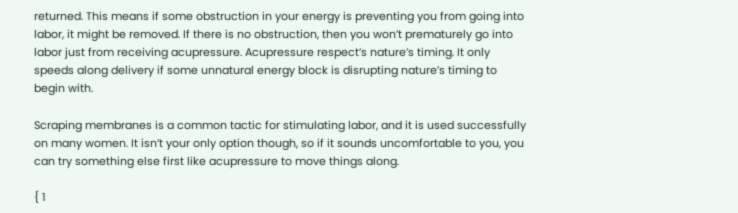returned. This means if some obstruction in your energy is preventing you from going into labor, it might be removed. If there is no obstruction, then you won’t prematurely go into labor just from receiving acupressure. Acupressure respect’s nature’s timing. It only speeds along delivery if some unnatural energy block is disrupting nature’s timing to begin with.

Scraping membranes is a common tactic for stimulating labor, and it is used successfully on many women. It isn’t your only option though, so if it sounds uncomfortable to you, you can try something else first like acupressure to move things along.

{ 1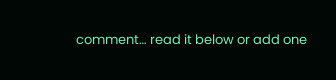comment… read it below or add one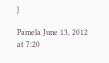}

Pamela June 13, 2012 at 7:20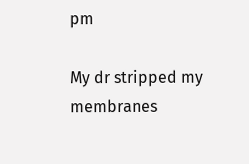pm

My dr stripped my membranes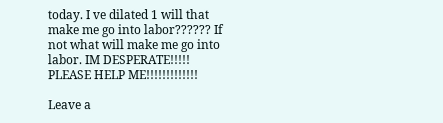today. I ve dilated 1 will that make me go into labor?????? If not what will make me go into labor. IM DESPERATE!!!!! PLEASE HELP ME!!!!!!!!!!!!!

Leave a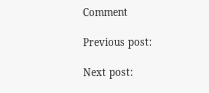Comment

Previous post:

Next post: